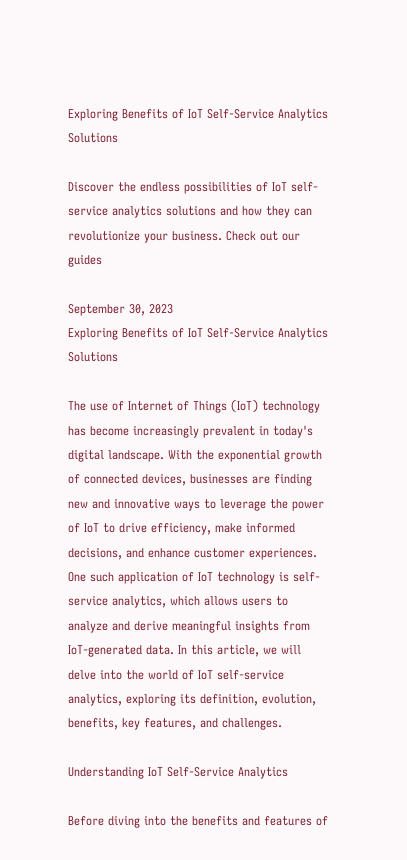Exploring Benefits of IoT Self-Service Analytics Solutions

Discover the endless possibilities of IoT self-service analytics solutions and how they can revolutionize your business. Check out our guides

September 30, 2023
Exploring Benefits of IoT Self-Service Analytics Solutions

The use of Internet of Things (IoT) technology has become increasingly prevalent in today's digital landscape. With the exponential growth of connected devices, businesses are finding new and innovative ways to leverage the power of IoT to drive efficiency, make informed decisions, and enhance customer experiences. One such application of IoT technology is self-service analytics, which allows users to analyze and derive meaningful insights from IoT-generated data. In this article, we will delve into the world of IoT self-service analytics, exploring its definition, evolution, benefits, key features, and challenges.

Understanding IoT Self-Service Analytics

Before diving into the benefits and features of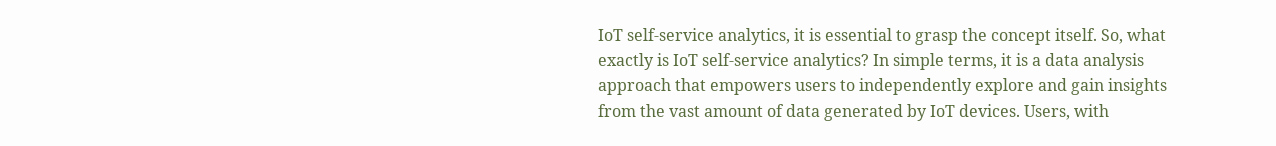IoT self-service analytics, it is essential to grasp the concept itself. So, what exactly is IoT self-service analytics? In simple terms, it is a data analysis approach that empowers users to independently explore and gain insights from the vast amount of data generated by IoT devices. Users, with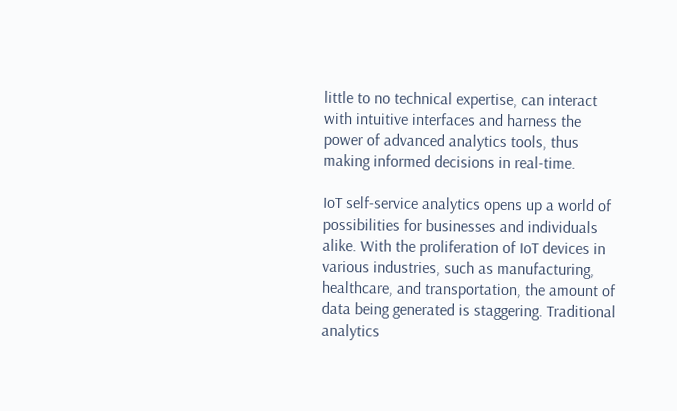little to no technical expertise, can interact with intuitive interfaces and harness the power of advanced analytics tools, thus making informed decisions in real-time.

IoT self-service analytics opens up a world of possibilities for businesses and individuals alike. With the proliferation of IoT devices in various industries, such as manufacturing, healthcare, and transportation, the amount of data being generated is staggering. Traditional analytics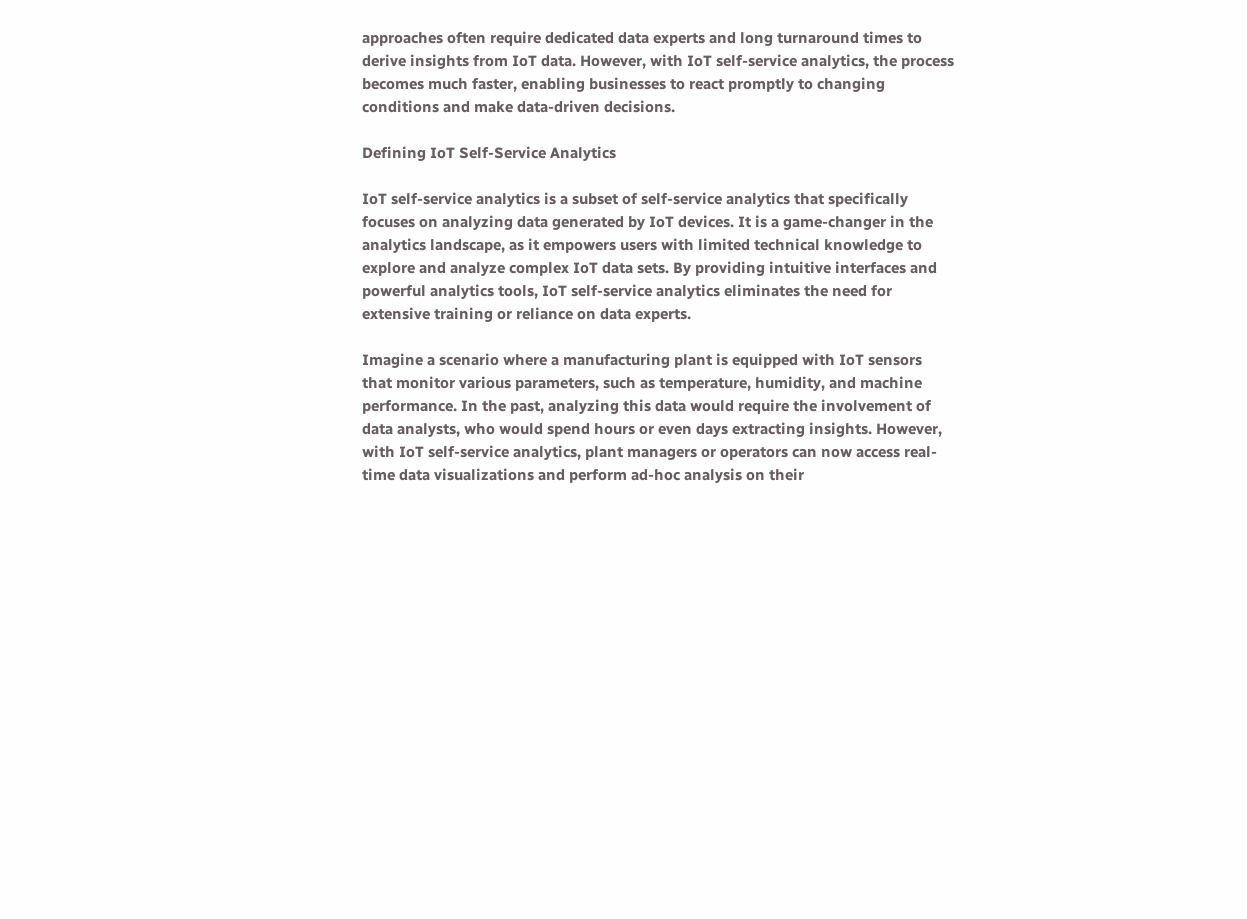approaches often require dedicated data experts and long turnaround times to derive insights from IoT data. However, with IoT self-service analytics, the process becomes much faster, enabling businesses to react promptly to changing conditions and make data-driven decisions.

Defining IoT Self-Service Analytics

IoT self-service analytics is a subset of self-service analytics that specifically focuses on analyzing data generated by IoT devices. It is a game-changer in the analytics landscape, as it empowers users with limited technical knowledge to explore and analyze complex IoT data sets. By providing intuitive interfaces and powerful analytics tools, IoT self-service analytics eliminates the need for extensive training or reliance on data experts.

Imagine a scenario where a manufacturing plant is equipped with IoT sensors that monitor various parameters, such as temperature, humidity, and machine performance. In the past, analyzing this data would require the involvement of data analysts, who would spend hours or even days extracting insights. However, with IoT self-service analytics, plant managers or operators can now access real-time data visualizations and perform ad-hoc analysis on their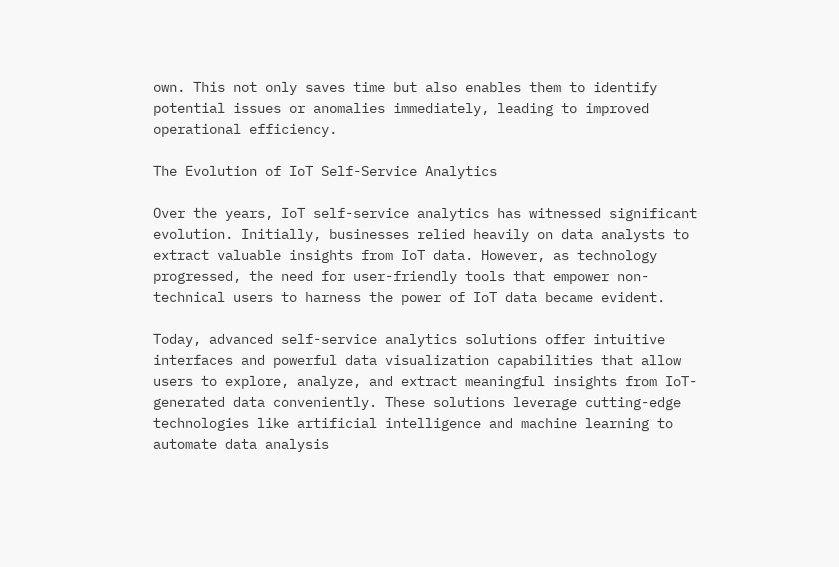own. This not only saves time but also enables them to identify potential issues or anomalies immediately, leading to improved operational efficiency.

The Evolution of IoT Self-Service Analytics

Over the years, IoT self-service analytics has witnessed significant evolution. Initially, businesses relied heavily on data analysts to extract valuable insights from IoT data. However, as technology progressed, the need for user-friendly tools that empower non-technical users to harness the power of IoT data became evident.

Today, advanced self-service analytics solutions offer intuitive interfaces and powerful data visualization capabilities that allow users to explore, analyze, and extract meaningful insights from IoT-generated data conveniently. These solutions leverage cutting-edge technologies like artificial intelligence and machine learning to automate data analysis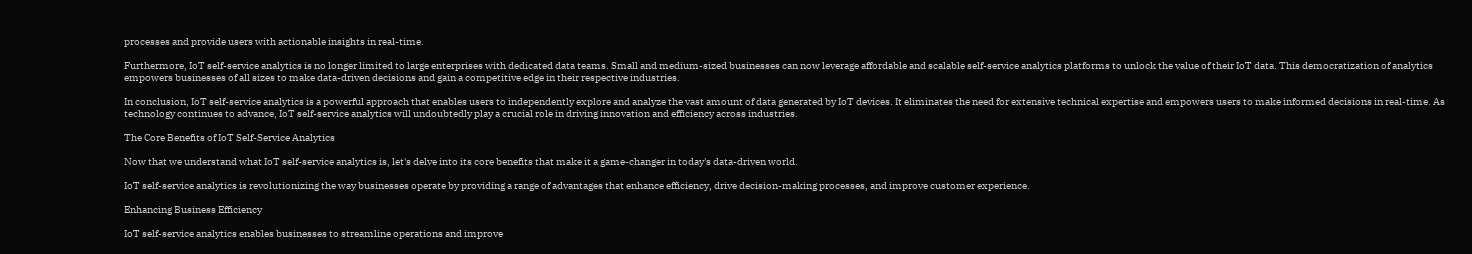processes and provide users with actionable insights in real-time.

Furthermore, IoT self-service analytics is no longer limited to large enterprises with dedicated data teams. Small and medium-sized businesses can now leverage affordable and scalable self-service analytics platforms to unlock the value of their IoT data. This democratization of analytics empowers businesses of all sizes to make data-driven decisions and gain a competitive edge in their respective industries.

In conclusion, IoT self-service analytics is a powerful approach that enables users to independently explore and analyze the vast amount of data generated by IoT devices. It eliminates the need for extensive technical expertise and empowers users to make informed decisions in real-time. As technology continues to advance, IoT self-service analytics will undoubtedly play a crucial role in driving innovation and efficiency across industries.

The Core Benefits of IoT Self-Service Analytics

Now that we understand what IoT self-service analytics is, let's delve into its core benefits that make it a game-changer in today's data-driven world.

IoT self-service analytics is revolutionizing the way businesses operate by providing a range of advantages that enhance efficiency, drive decision-making processes, and improve customer experience.

Enhancing Business Efficiency

IoT self-service analytics enables businesses to streamline operations and improve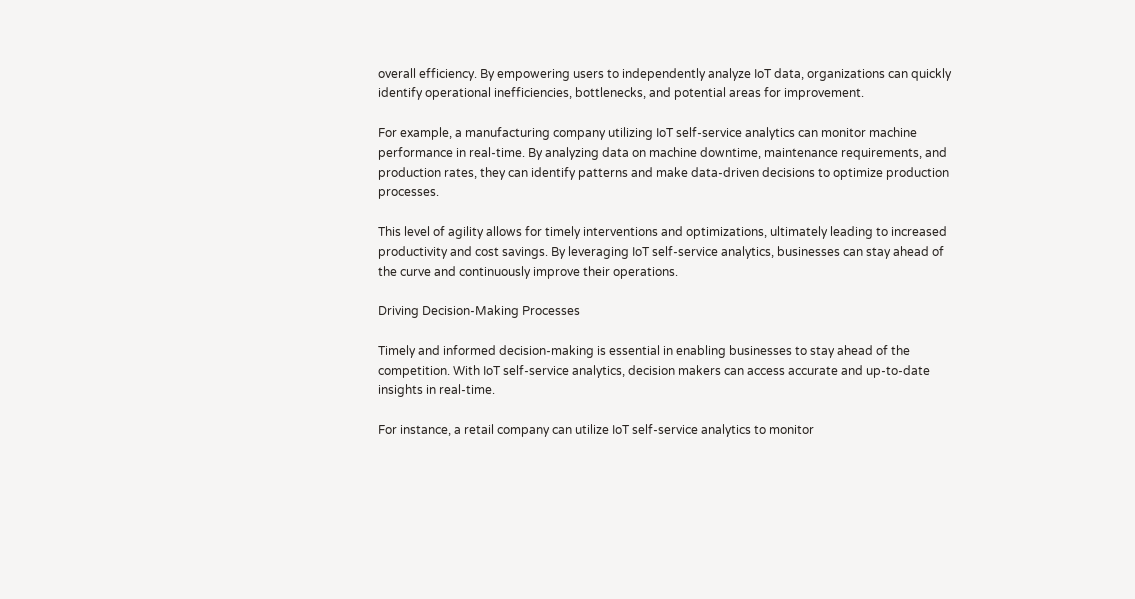overall efficiency. By empowering users to independently analyze IoT data, organizations can quickly identify operational inefficiencies, bottlenecks, and potential areas for improvement.

For example, a manufacturing company utilizing IoT self-service analytics can monitor machine performance in real-time. By analyzing data on machine downtime, maintenance requirements, and production rates, they can identify patterns and make data-driven decisions to optimize production processes.

This level of agility allows for timely interventions and optimizations, ultimately leading to increased productivity and cost savings. By leveraging IoT self-service analytics, businesses can stay ahead of the curve and continuously improve their operations.

Driving Decision-Making Processes

Timely and informed decision-making is essential in enabling businesses to stay ahead of the competition. With IoT self-service analytics, decision makers can access accurate and up-to-date insights in real-time.

For instance, a retail company can utilize IoT self-service analytics to monitor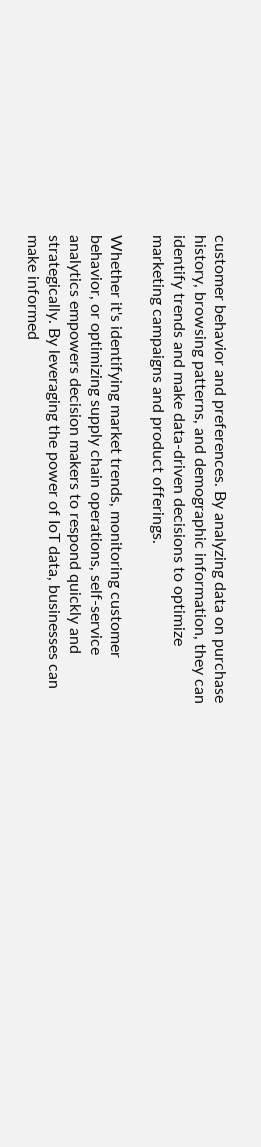customer behavior and preferences. By analyzing data on purchase history, browsing patterns, and demographic information, they can identify trends and make data-driven decisions to optimize marketing campaigns and product offerings.

Whether it's identifying market trends, monitoring customer behavior, or optimizing supply chain operations, self-service analytics empowers decision makers to respond quickly and strategically. By leveraging the power of IoT data, businesses can make informed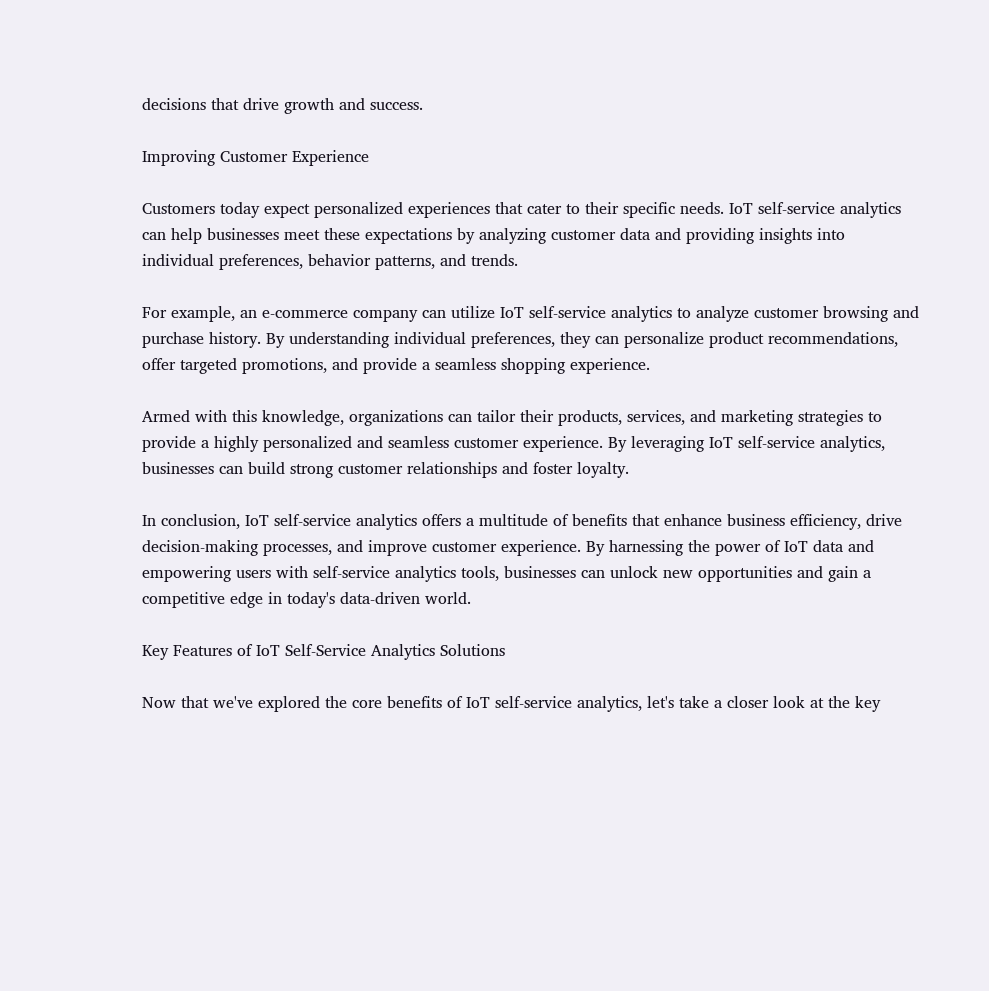decisions that drive growth and success.

Improving Customer Experience

Customers today expect personalized experiences that cater to their specific needs. IoT self-service analytics can help businesses meet these expectations by analyzing customer data and providing insights into individual preferences, behavior patterns, and trends.

For example, an e-commerce company can utilize IoT self-service analytics to analyze customer browsing and purchase history. By understanding individual preferences, they can personalize product recommendations, offer targeted promotions, and provide a seamless shopping experience.

Armed with this knowledge, organizations can tailor their products, services, and marketing strategies to provide a highly personalized and seamless customer experience. By leveraging IoT self-service analytics, businesses can build strong customer relationships and foster loyalty.

In conclusion, IoT self-service analytics offers a multitude of benefits that enhance business efficiency, drive decision-making processes, and improve customer experience. By harnessing the power of IoT data and empowering users with self-service analytics tools, businesses can unlock new opportunities and gain a competitive edge in today's data-driven world.

Key Features of IoT Self-Service Analytics Solutions

Now that we've explored the core benefits of IoT self-service analytics, let's take a closer look at the key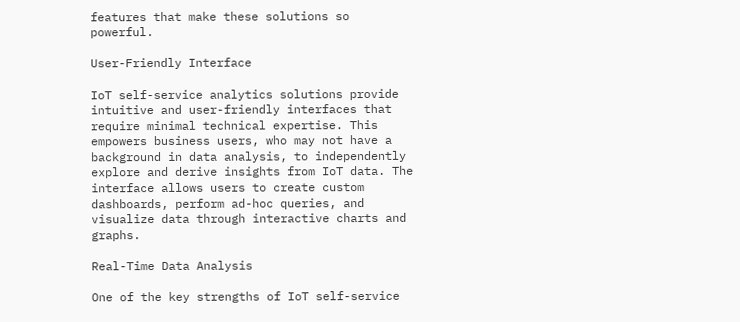features that make these solutions so powerful.

User-Friendly Interface

IoT self-service analytics solutions provide intuitive and user-friendly interfaces that require minimal technical expertise. This empowers business users, who may not have a background in data analysis, to independently explore and derive insights from IoT data. The interface allows users to create custom dashboards, perform ad-hoc queries, and visualize data through interactive charts and graphs.

Real-Time Data Analysis

One of the key strengths of IoT self-service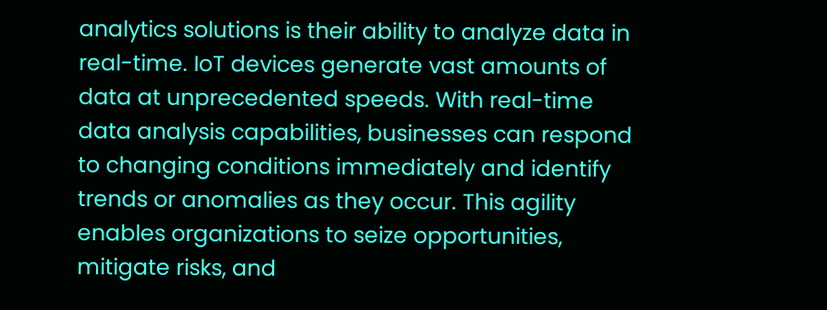analytics solutions is their ability to analyze data in real-time. IoT devices generate vast amounts of data at unprecedented speeds. With real-time data analysis capabilities, businesses can respond to changing conditions immediately and identify trends or anomalies as they occur. This agility enables organizations to seize opportunities, mitigate risks, and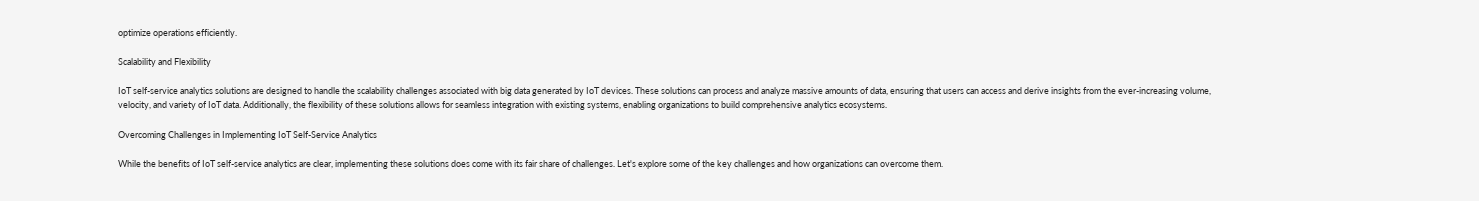optimize operations efficiently.

Scalability and Flexibility

IoT self-service analytics solutions are designed to handle the scalability challenges associated with big data generated by IoT devices. These solutions can process and analyze massive amounts of data, ensuring that users can access and derive insights from the ever-increasing volume, velocity, and variety of IoT data. Additionally, the flexibility of these solutions allows for seamless integration with existing systems, enabling organizations to build comprehensive analytics ecosystems.

Overcoming Challenges in Implementing IoT Self-Service Analytics

While the benefits of IoT self-service analytics are clear, implementing these solutions does come with its fair share of challenges. Let's explore some of the key challenges and how organizations can overcome them.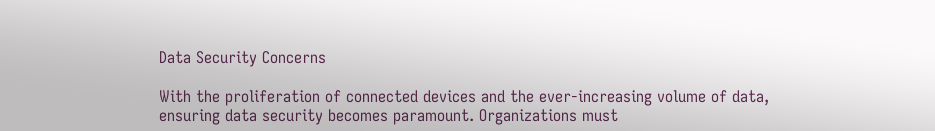Data Security Concerns

With the proliferation of connected devices and the ever-increasing volume of data, ensuring data security becomes paramount. Organizations must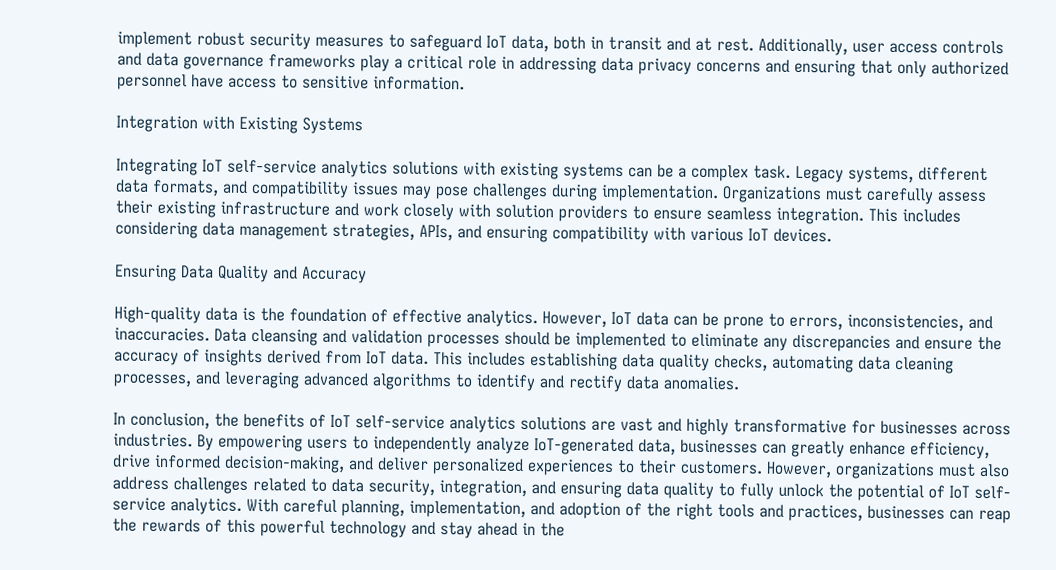implement robust security measures to safeguard IoT data, both in transit and at rest. Additionally, user access controls and data governance frameworks play a critical role in addressing data privacy concerns and ensuring that only authorized personnel have access to sensitive information.

Integration with Existing Systems

Integrating IoT self-service analytics solutions with existing systems can be a complex task. Legacy systems, different data formats, and compatibility issues may pose challenges during implementation. Organizations must carefully assess their existing infrastructure and work closely with solution providers to ensure seamless integration. This includes considering data management strategies, APIs, and ensuring compatibility with various IoT devices.

Ensuring Data Quality and Accuracy

High-quality data is the foundation of effective analytics. However, IoT data can be prone to errors, inconsistencies, and inaccuracies. Data cleansing and validation processes should be implemented to eliminate any discrepancies and ensure the accuracy of insights derived from IoT data. This includes establishing data quality checks, automating data cleaning processes, and leveraging advanced algorithms to identify and rectify data anomalies.

In conclusion, the benefits of IoT self-service analytics solutions are vast and highly transformative for businesses across industries. By empowering users to independently analyze IoT-generated data, businesses can greatly enhance efficiency, drive informed decision-making, and deliver personalized experiences to their customers. However, organizations must also address challenges related to data security, integration, and ensuring data quality to fully unlock the potential of IoT self-service analytics. With careful planning, implementation, and adoption of the right tools and practices, businesses can reap the rewards of this powerful technology and stay ahead in the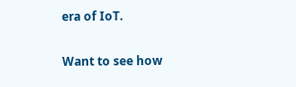era of IoT.

Want to see how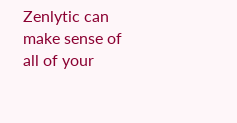Zenlytic can make sense of all of your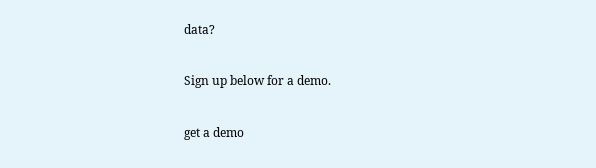data?

Sign up below for a demo.

get a demo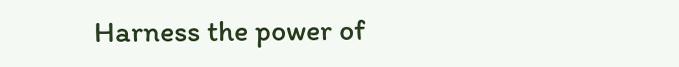Harness the power of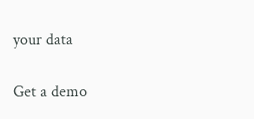your data

Get a demo